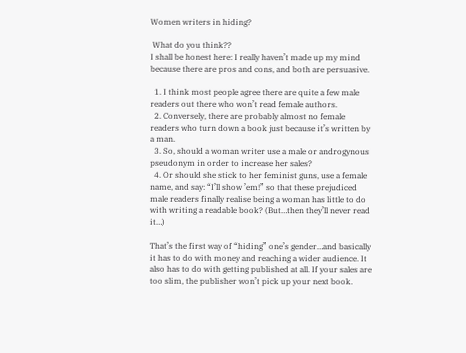Women writers in hiding?

 What do you think??
I shall be honest here: I really haven’t made up my mind because there are pros and cons, and both are persuasive.

  1. I think most people agree there are quite a few male readers out there who won’t read female authors.
  2. Conversely, there are probably almost no female readers who turn down a book just because it’s written by a man.
  3. So, should a woman writer use a male or androgynous pseudonym in order to increase her sales?
  4. Or should she stick to her feminist guns, use a female name, and say: “I’ll show ’em!” so that these prejudiced male readers finally realise being a woman has little to do with writing a readable book? (But…then they’ll never read it…)

That’s the first way of “hiding” one’s gender…and basically it has to do with money and reaching a wider audience. It also has to do with getting published at all. If your sales are too slim, the publisher won’t pick up your next book.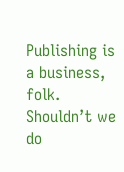Publishing is a business, folk. Shouldn’t we do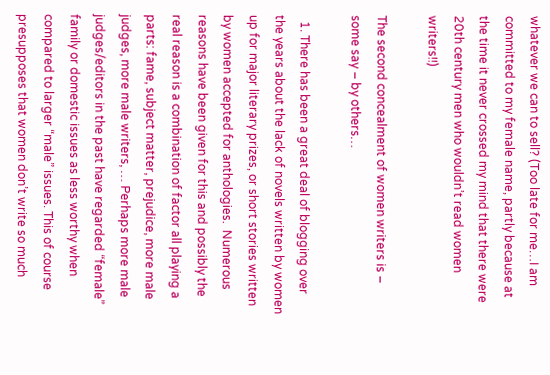whatever we can to sell? (Too late for me…I am committed to my female name, partly because at the time it never crossed my mind that there were 20th century men who wouldn’t read women writers!!)

The second concealment of women writers is – some say – by others…

  1. There has been a great deal of blogging over the years about the lack of novels written by women up for major literary prizes, or short stories written by women accepted for anthologies.  Numerous reasons have been given for this and possibly the real reason is a combination of factor all playing a parts: fame, subject matter, prejudice, more male judges, more male writers, … Perhaps more male judges/editors in the past have regarded “female” family or domestic issues as less worthy when compared to larger “male” issues. This of course presupposes that women don’t write so much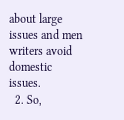about large issues and men writers avoid domestic issues.
  2. So,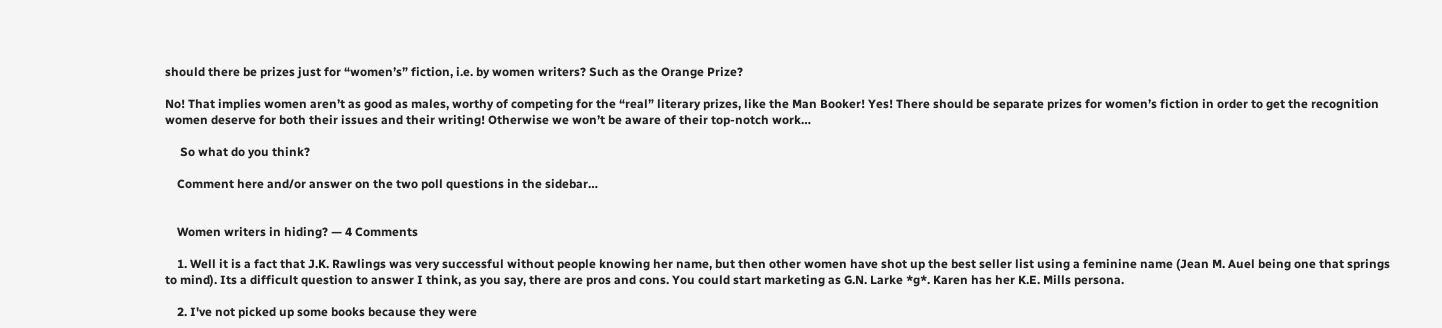should there be prizes just for “women’s” fiction, i.e. by women writers? Such as the Orange Prize?

No! That implies women aren’t as good as males, worthy of competing for the “real” literary prizes, like the Man Booker! Yes! There should be separate prizes for women’s fiction in order to get the recognition women deserve for both their issues and their writing! Otherwise we won’t be aware of their top-notch work…

     So what do you think?

    Comment here and/or answer on the two poll questions in the sidebar…


    Women writers in hiding? — 4 Comments

    1. Well it is a fact that J.K. Rawlings was very successful without people knowing her name, but then other women have shot up the best seller list using a feminine name (Jean M. Auel being one that springs to mind). Its a difficult question to answer I think, as you say, there are pros and cons. You could start marketing as G.N. Larke *g*. Karen has her K.E. Mills persona.

    2. I've not picked up some books because they were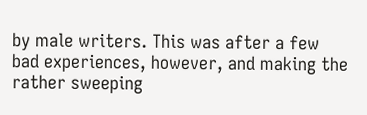by male writers. This was after a few bad experiences, however, and making the rather sweeping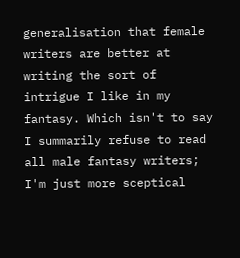generalisation that female writers are better at writing the sort of intrigue I like in my fantasy. Which isn't to say I summarily refuse to read all male fantasy writers; I'm just more sceptical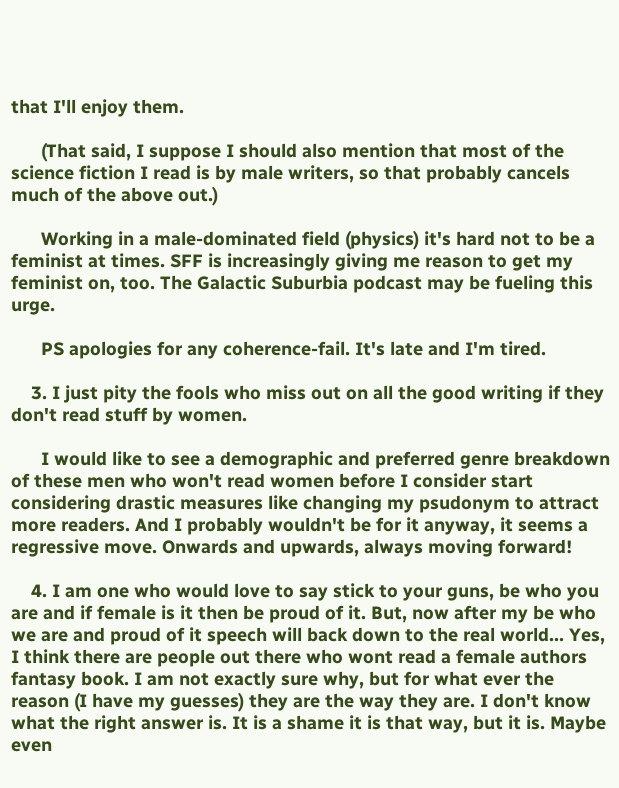that I'll enjoy them.

      (That said, I suppose I should also mention that most of the science fiction I read is by male writers, so that probably cancels much of the above out.)

      Working in a male-dominated field (physics) it's hard not to be a feminist at times. SFF is increasingly giving me reason to get my feminist on, too. The Galactic Suburbia podcast may be fueling this urge.

      PS apologies for any coherence-fail. It's late and I'm tired.

    3. I just pity the fools who miss out on all the good writing if they don't read stuff by women.

      I would like to see a demographic and preferred genre breakdown of these men who won't read women before I consider start considering drastic measures like changing my psudonym to attract more readers. And I probably wouldn't be for it anyway, it seems a regressive move. Onwards and upwards, always moving forward!

    4. I am one who would love to say stick to your guns, be who you are and if female is it then be proud of it. But, now after my be who we are and proud of it speech will back down to the real world… Yes, I think there are people out there who wont read a female authors fantasy book. I am not exactly sure why, but for what ever the reason (I have my guesses) they are the way they are. I don't know what the right answer is. It is a shame it is that way, but it is. Maybe even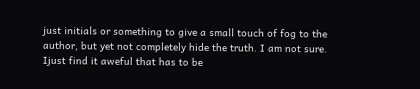just initials or something to give a small touch of fog to the author, but yet not completely hide the truth. I am not sure. Ijust find it aweful that has to be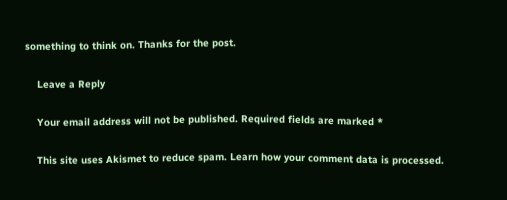something to think on. Thanks for the post.

    Leave a Reply

    Your email address will not be published. Required fields are marked *

    This site uses Akismet to reduce spam. Learn how your comment data is processed.